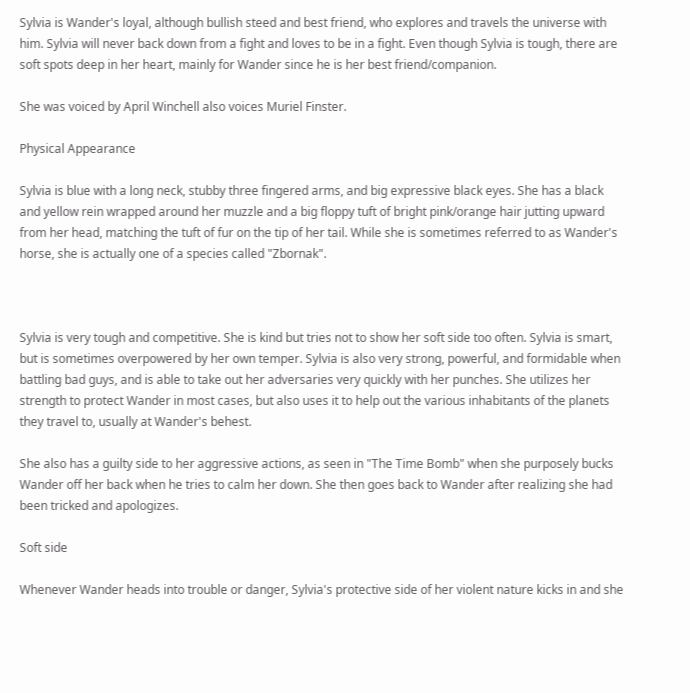Sylvia is Wander's loyal, although bullish steed and best friend, who explores and travels the universe with him. Sylvia will never back down from a fight and loves to be in a fight. Even though Sylvia is tough, there are soft spots deep in her heart, mainly for Wander since he is her best friend/companion.

She was voiced by April Winchell also voices Muriel Finster.

Physical Appearance

Sylvia is blue with a long neck, stubby three fingered arms, and big expressive black eyes. She has a black and yellow rein wrapped around her muzzle and a big floppy tuft of bright pink/orange hair jutting upward from her head, matching the tuft of fur on the tip of her tail. While she is sometimes referred to as Wander's horse, she is actually one of a species called "Zbornak".



Sylvia is very tough and competitive. She is kind but tries not to show her soft side too often. Sylvia is smart, but is sometimes overpowered by her own temper. Sylvia is also very strong, powerful, and formidable when battling bad guys, and is able to take out her adversaries very quickly with her punches. She utilizes her strength to protect Wander in most cases, but also uses it to help out the various inhabitants of the planets they travel to, usually at Wander's behest.

She also has a guilty side to her aggressive actions, as seen in "The Time Bomb" when she purposely bucks Wander off her back when he tries to calm her down. She then goes back to Wander after realizing she had been tricked and apologizes.

Soft side

Whenever Wander heads into trouble or danger, Sylvia's protective side of her violent nature kicks in and she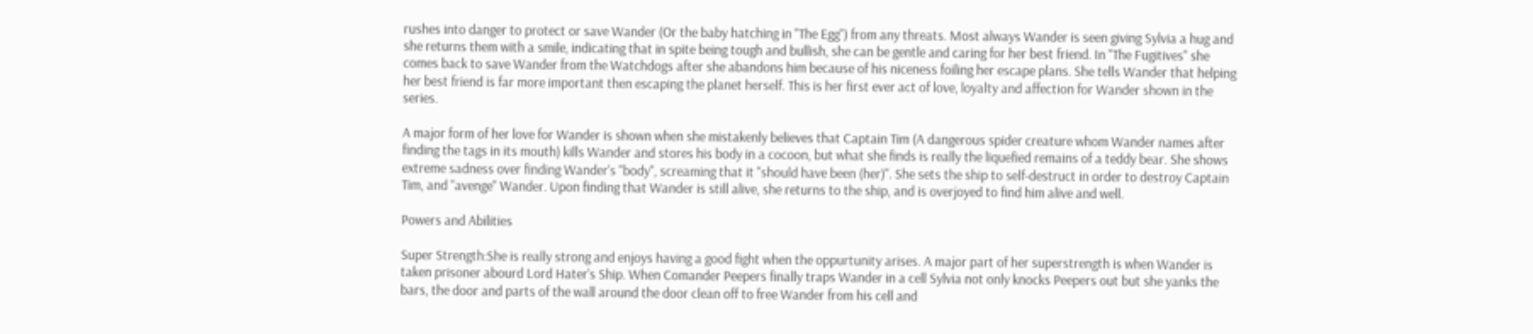rushes into danger to protect or save Wander (Or the baby hatching in "The Egg") from any threats. Most always Wander is seen giving Sylvia a hug and she returns them with a smile, indicating that in spite being tough and bullish, she can be gentle and caring for her best friend. In "The Fugitives" she comes back to save Wander from the Watchdogs after she abandons him because of his niceness foiling her escape plans. She tells Wander that helping her best friend is far more important then escaping the planet herself. This is her first ever act of love, loyalty and affection for Wander shown in the series.

A major form of her love for Wander is shown when she mistakenly believes that Captain Tim (A dangerous spider creature whom Wander names after finding the tags in its mouth) kills Wander and stores his body in a cocoon, but what she finds is really the liquefied remains of a teddy bear. She shows extreme sadness over finding Wander's "body", screaming that it "should have been (her)". She sets the ship to self-destruct in order to destroy Captain Tim, and "avenge" Wander. Upon finding that Wander is still alive, she returns to the ship, and is overjoyed to find him alive and well.

Powers and Abilities

Super Strength:She is really strong and enjoys having a good fight when the oppurtunity arises. A major part of her superstrength is when Wander is taken prisoner abourd Lord Hater's Ship. When Comander Peepers finally traps Wander in a cell Sylvia not only knocks Peepers out but she yanks the bars, the door and parts of the wall around the door clean off to free Wander from his cell and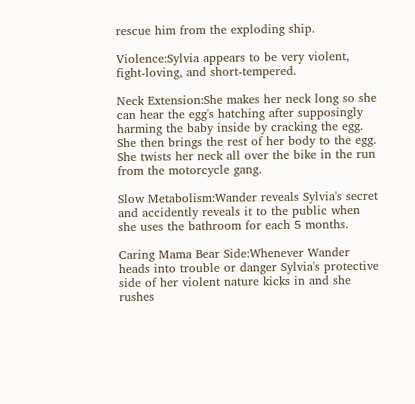rescue him from the exploding ship.

Violence:Sylvia appears to be very violent, fight-loving, and short-tempered.

Neck Extension:She makes her neck long so she can hear the egg's hatching after supposingly harming the baby inside by cracking the egg. She then brings the rest of her body to the egg. She twists her neck all over the bike in the run from the motorcycle gang.

Slow Metabolism:Wander reveals Sylvia's secret and accidently reveals it to the public when she uses the bathroom for each 5 months.

Caring Mama Bear Side:Whenever Wander heads into trouble or danger Sylvia's protective side of her violent nature kicks in and she rushes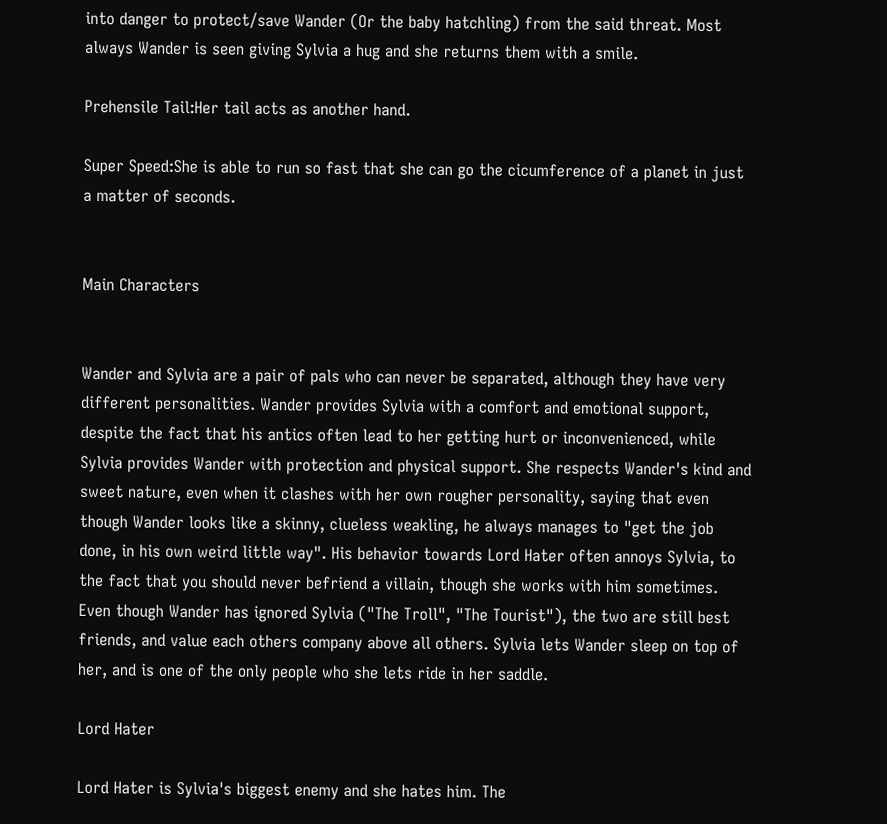into danger to protect/save Wander (Or the baby hatchling) from the said threat. Most always Wander is seen giving Sylvia a hug and she returns them with a smile.

Prehensile Tail:Her tail acts as another hand.

Super Speed:She is able to run so fast that she can go the cicumference of a planet in just a matter of seconds.


Main Characters


Wander and Sylvia are a pair of pals who can never be separated, although they have very different personalities. Wander provides Sylvia with a comfort and emotional support, despite the fact that his antics often lead to her getting hurt or inconvenienced, while Sylvia provides Wander with protection and physical support. She respects Wander's kind and sweet nature, even when it clashes with her own rougher personality, saying that even though Wander looks like a skinny, clueless weakling, he always manages to "get the job done, in his own weird little way". His behavior towards Lord Hater often annoys Sylvia, to the fact that you should never befriend a villain, though she works with him sometimes. Even though Wander has ignored Sylvia ("The Troll", "The Tourist"), the two are still best friends, and value each others company above all others. Sylvia lets Wander sleep on top of her, and is one of the only people who she lets ride in her saddle.

Lord Hater

Lord Hater is Sylvia's biggest enemy and she hates him. The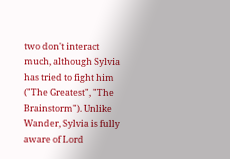two don't interact much, although Sylvia has tried to fight him ("The Greatest", "The Brainstorm"). Unlike Wander, Sylvia is fully aware of Lord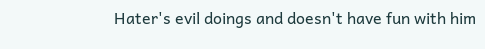Hater's evil doings and doesn't have fun with him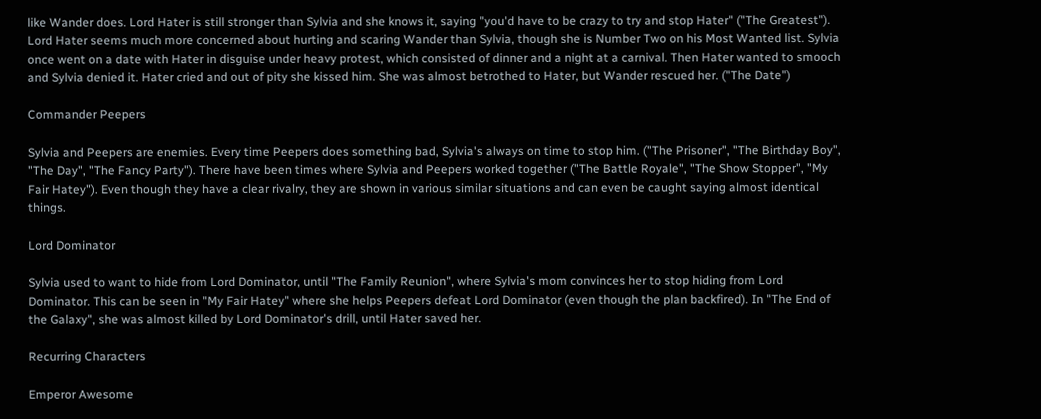like Wander does. Lord Hater is still stronger than Sylvia and she knows it, saying "you'd have to be crazy to try and stop Hater" ("The Greatest"). Lord Hater seems much more concerned about hurting and scaring Wander than Sylvia, though she is Number Two on his Most Wanted list. Sylvia once went on a date with Hater in disguise under heavy protest, which consisted of dinner and a night at a carnival. Then Hater wanted to smooch and Sylvia denied it. Hater cried and out of pity she kissed him. She was almost betrothed to Hater, but Wander rescued her. ("The Date")

Commander Peepers

Sylvia and Peepers are enemies. Every time Peepers does something bad, Sylvia's always on time to stop him. ("The Prisoner", "The Birthday Boy", "The Day", "The Fancy Party"). There have been times where Sylvia and Peepers worked together ("The Battle Royale", "The Show Stopper", "My Fair Hatey"). Even though they have a clear rivalry, they are shown in various similar situations and can even be caught saying almost identical things.

Lord Dominator

Sylvia used to want to hide from Lord Dominator, until "The Family Reunion", where Sylvia's mom convinces her to stop hiding from Lord Dominator. This can be seen in "My Fair Hatey" where she helps Peepers defeat Lord Dominator (even though the plan backfired). In "The End of the Galaxy", she was almost killed by Lord Dominator's drill, until Hater saved her.

Recurring Characters

Emperor Awesome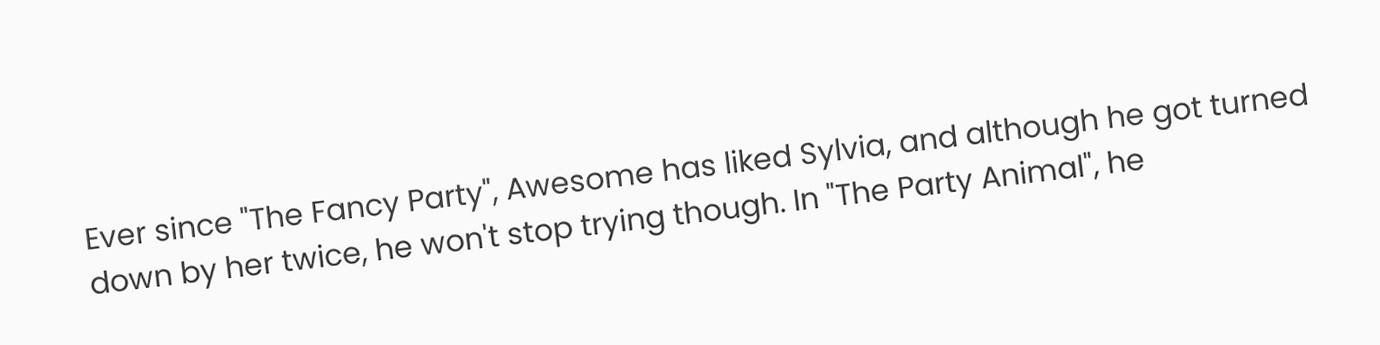Ever since "The Fancy Party", Awesome has liked Sylvia, and although he got turned down by her twice, he won't stop trying though. In "The Party Animal", he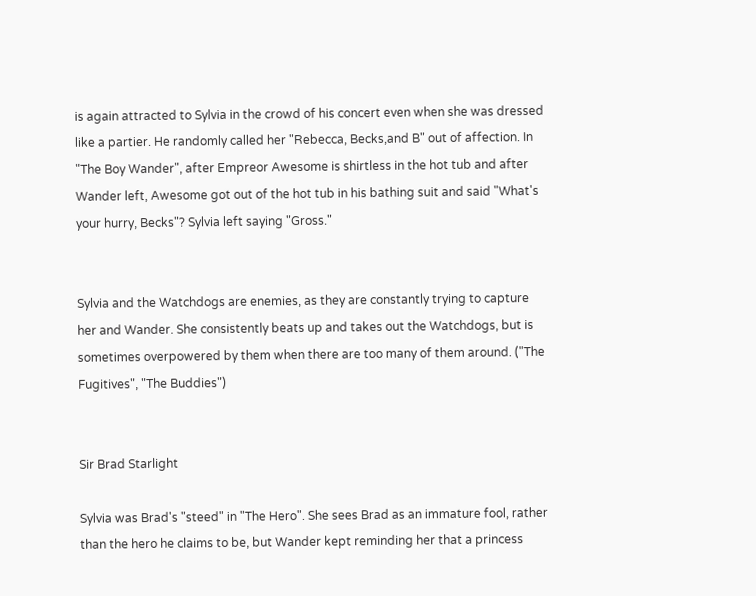is again attracted to Sylvia in the crowd of his concert even when she was dressed like a partier. He randomly called her "Rebecca, Becks,and B" out of affection. In "The Boy Wander", after Empreor Awesome is shirtless in the hot tub and after Wander left, Awesome got out of the hot tub in his bathing suit and said "What's your hurry, Becks"? Sylvia left saying "Gross."


Sylvia and the Watchdogs are enemies, as they are constantly trying to capture her and Wander. She consistently beats up and takes out the Watchdogs, but is sometimes overpowered by them when there are too many of them around. ("The Fugitives", "The Buddies")


Sir Brad Starlight

Sylvia was Brad's "steed" in "The Hero". She sees Brad as an immature fool, rather than the hero he claims to be, but Wander kept reminding her that a princess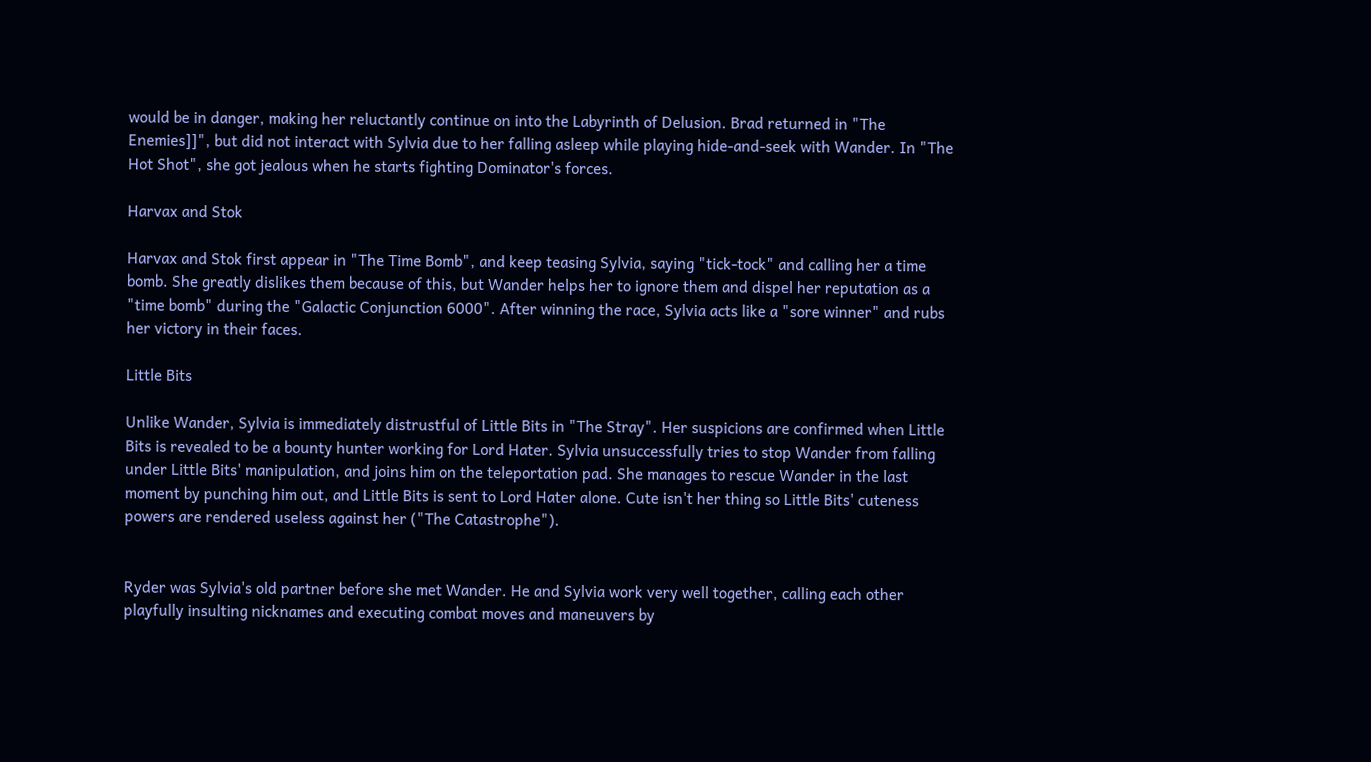would be in danger, making her reluctantly continue on into the Labyrinth of Delusion. Brad returned in "The Enemies]]", but did not interact with Sylvia due to her falling asleep while playing hide-and-seek with Wander. In "The Hot Shot", she got jealous when he starts fighting Dominator's forces.

Harvax and Stok

Harvax and Stok first appear in "The Time Bomb", and keep teasing Sylvia, saying "tick-tock" and calling her a time bomb. She greatly dislikes them because of this, but Wander helps her to ignore them and dispel her reputation as a "time bomb" during the "Galactic Conjunction 6000". After winning the race, Sylvia acts like a "sore winner" and rubs her victory in their faces.

Little Bits

Unlike Wander, Sylvia is immediately distrustful of Little Bits in "The Stray". Her suspicions are confirmed when Little Bits is revealed to be a bounty hunter working for Lord Hater. Sylvia unsuccessfully tries to stop Wander from falling under Little Bits' manipulation, and joins him on the teleportation pad. She manages to rescue Wander in the last moment by punching him out, and Little Bits is sent to Lord Hater alone. Cute isn't her thing so Little Bits' cuteness powers are rendered useless against her ("The Catastrophe").


Ryder was Sylvia's old partner before she met Wander. He and Sylvia work very well together, calling each other playfully insulting nicknames and executing combat moves and maneuvers by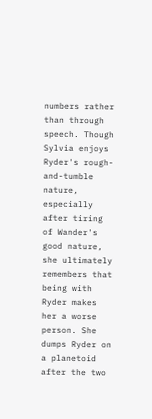numbers rather than through speech. Though Sylvia enjoys Ryder's rough-and-tumble nature, especially after tiring of Wander's good nature, she ultimately remembers that being with Ryder makes her a worse person. She dumps Ryder on a planetoid after the two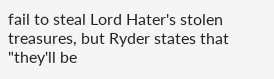fail to steal Lord Hater's stolen treasures, but Ryder states that "they'll be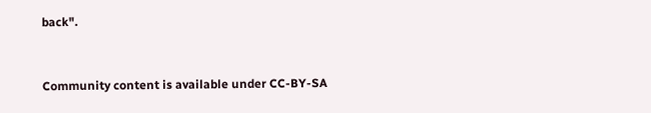back".



Community content is available under CC-BY-SA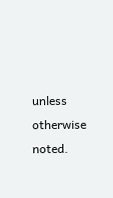unless otherwise noted.